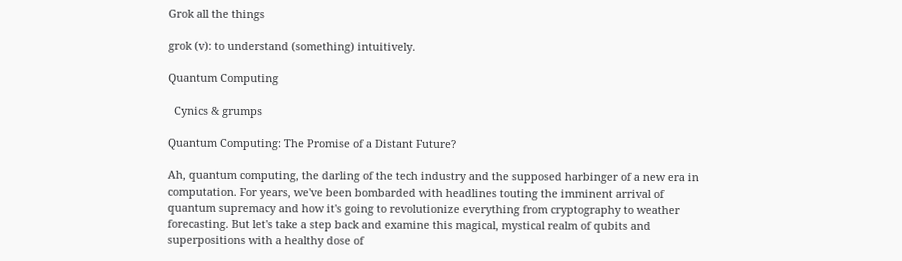Grok all the things

grok (v): to understand (something) intuitively.

Quantum Computing

  Cynics & grumps

Quantum Computing: The Promise of a Distant Future?

Ah, quantum computing, the darling of the tech industry and the supposed harbinger of a new era in computation. For years, we've been bombarded with headlines touting the imminent arrival of quantum supremacy and how it's going to revolutionize everything from cryptography to weather forecasting. But let's take a step back and examine this magical, mystical realm of qubits and superpositions with a healthy dose of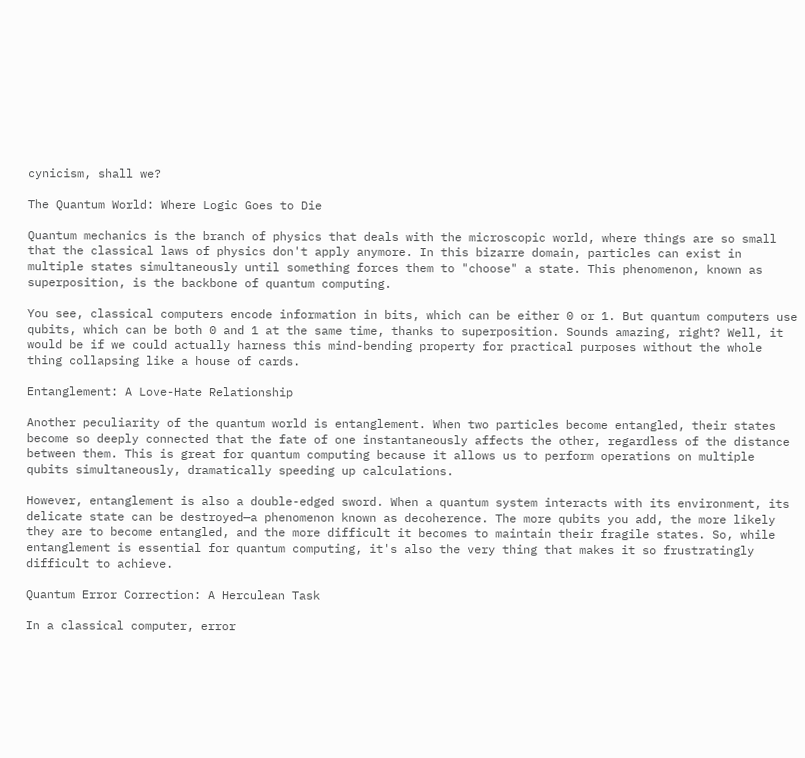cynicism, shall we?

The Quantum World: Where Logic Goes to Die

Quantum mechanics is the branch of physics that deals with the microscopic world, where things are so small that the classical laws of physics don't apply anymore. In this bizarre domain, particles can exist in multiple states simultaneously until something forces them to "choose" a state. This phenomenon, known as superposition, is the backbone of quantum computing.

You see, classical computers encode information in bits, which can be either 0 or 1. But quantum computers use qubits, which can be both 0 and 1 at the same time, thanks to superposition. Sounds amazing, right? Well, it would be if we could actually harness this mind-bending property for practical purposes without the whole thing collapsing like a house of cards.

Entanglement: A Love-Hate Relationship

Another peculiarity of the quantum world is entanglement. When two particles become entangled, their states become so deeply connected that the fate of one instantaneously affects the other, regardless of the distance between them. This is great for quantum computing because it allows us to perform operations on multiple qubits simultaneously, dramatically speeding up calculations.

However, entanglement is also a double-edged sword. When a quantum system interacts with its environment, its delicate state can be destroyed—a phenomenon known as decoherence. The more qubits you add, the more likely they are to become entangled, and the more difficult it becomes to maintain their fragile states. So, while entanglement is essential for quantum computing, it's also the very thing that makes it so frustratingly difficult to achieve.

Quantum Error Correction: A Herculean Task

In a classical computer, error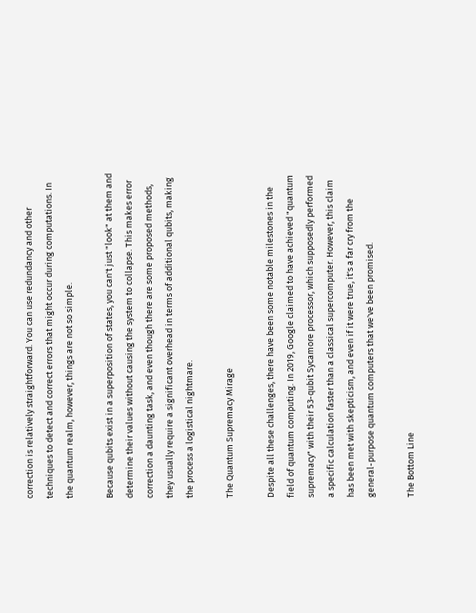correction is relatively straightforward. You can use redundancy and other techniques to detect and correct errors that might occur during computations. In the quantum realm, however, things are not so simple.

Because qubits exist in a superposition of states, you can't just "look" at them and determine their values without causing the system to collapse. This makes error correction a daunting task, and even though there are some proposed methods, they usually require a significant overhead in terms of additional qubits, making the process a logistical nightmare.

The Quantum Supremacy Mirage

Despite all these challenges, there have been some notable milestones in the field of quantum computing. In 2019, Google claimed to have achieved "quantum supremacy" with their 53-qubit Sycamore processor, which supposedly performed a specific calculation faster than a classical supercomputer. However, this claim has been met with skepticism, and even if it were true, it's a far cry from the general-purpose quantum computers that we've been promised.

The Bottom Line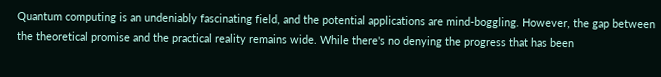Quantum computing is an undeniably fascinating field, and the potential applications are mind-boggling. However, the gap between the theoretical promise and the practical reality remains wide. While there's no denying the progress that has been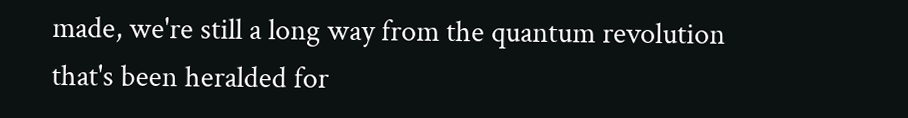made, we're still a long way from the quantum revolution that's been heralded for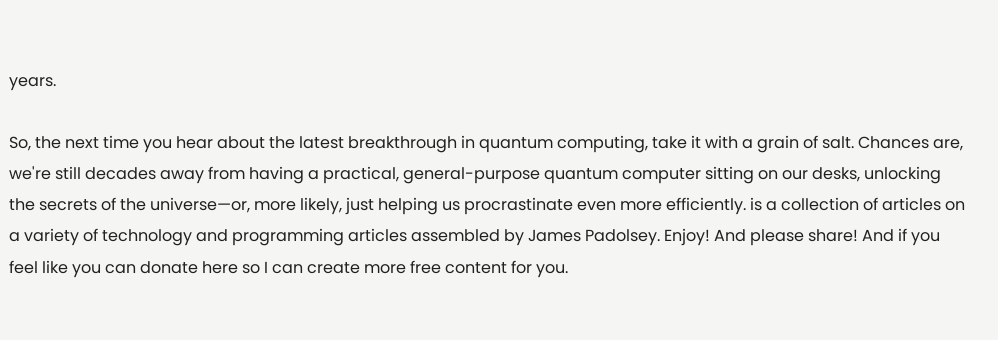years.

So, the next time you hear about the latest breakthrough in quantum computing, take it with a grain of salt. Chances are, we're still decades away from having a practical, general-purpose quantum computer sitting on our desks, unlocking the secrets of the universe—or, more likely, just helping us procrastinate even more efficiently. is a collection of articles on a variety of technology and programming articles assembled by James Padolsey. Enjoy! And please share! And if you feel like you can donate here so I can create more free content for you.